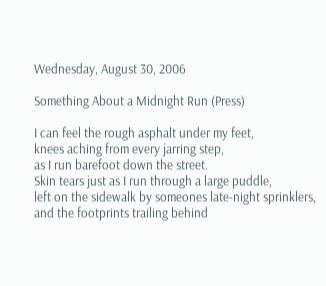Wednesday, August 30, 2006

Something About a Midnight Run (Press)

I can feel the rough asphalt under my feet,
knees aching from every jarring step,
as I run barefoot down the street.
Skin tears just as I run through a large puddle,
left on the sidewalk by someones late-night sprinklers,
and the footprints trailing behind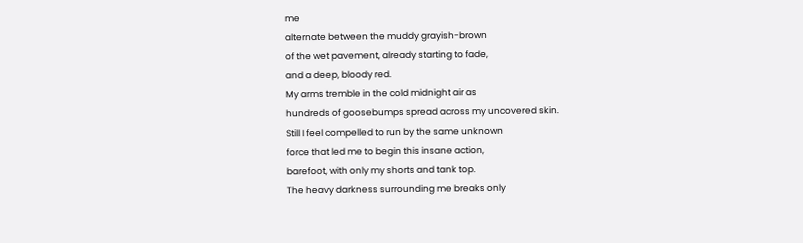me
alternate between the muddy grayish-brown
of the wet pavement, already starting to fade,
and a deep, bloody red.
My arms tremble in the cold midnight air as
hundreds of goosebumps spread across my uncovered skin.
Still I feel compelled to run by the same unknown
force that led me to begin this insane action,
barefoot, with only my shorts and tank top.
The heavy darkness surrounding me breaks only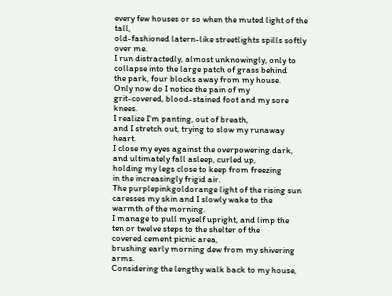every few houses or so when the muted light of the tall,
old-fashioned latern-like streetlights spills softly over me.
I run distractedly, almost unknowingly, only to
collapse into the large patch of grass behind
the park, four blocks away from my house.
Only now do I notice the pain of my
grit-covered, blood-stained foot and my sore knees.
I realize I'm panting, out of breath,
and I stretch out, trying to slow my runaway heart.
I close my eyes against the overpowering dark,
and ultimately fall asleep, curled up,
holding my legs close to keep from freezing
in the increasingly frigid air.
The purplepinkgoldorange light of the rising sun
caresses my skin and I slowly wake to the
warmth of the morning.
I manage to pull myself upright, and limp the
ten or twelve steps to the shelter of the
covered cement picnic area,
brushing early morning dew from my shivering arms.
Considering the lengthy walk back to my house,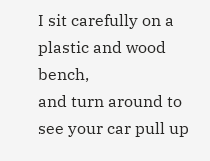I sit carefully on a plastic and wood bench,
and turn around to see your car pull up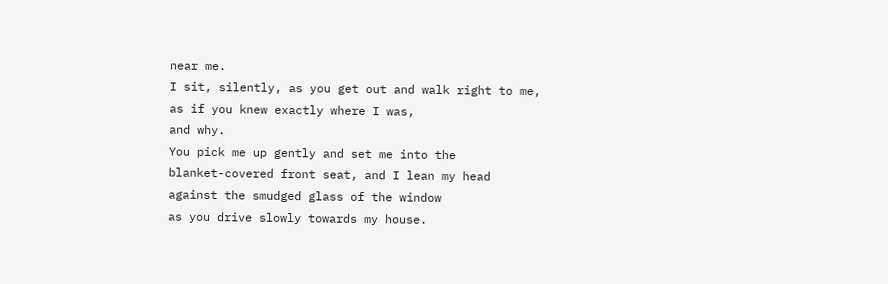near me.
I sit, silently, as you get out and walk right to me,
as if you knew exactly where I was,
and why.
You pick me up gently and set me into the
blanket-covered front seat, and I lean my head
against the smudged glass of the window
as you drive slowly towards my house.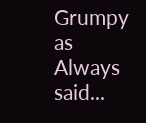Grumpy as Always said...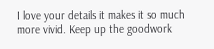I love your details it makes it so much more vivid. Keep up the goodwork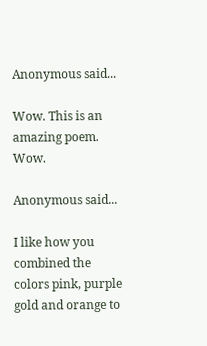Anonymous said...

Wow. This is an amazing poem. Wow.

Anonymous said...

I like how you combined the colors pink, purple gold and orange to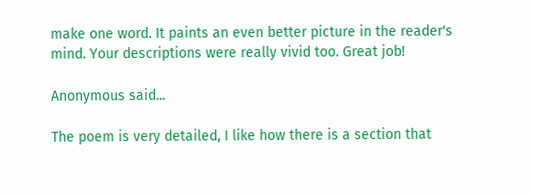make one word. It paints an even better picture in the reader's mind. Your descriptions were really vivid too. Great job!

Anonymous said...

The poem is very detailed, I like how there is a section that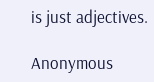is just adjectives.

Anonymous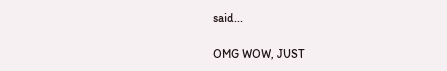said...

OMG WOW, JUST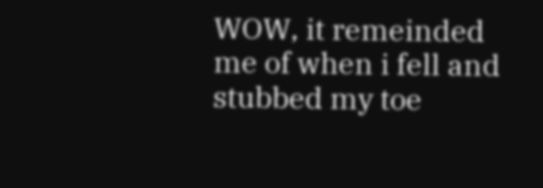WOW, it remeinded me of when i fell and stubbed my toe